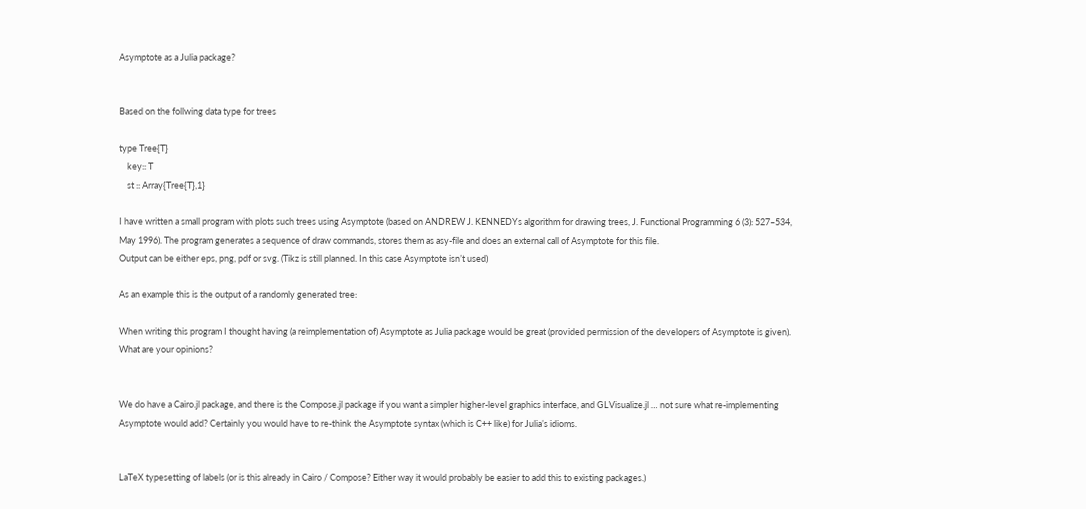Asymptote as a Julia package?


Based on the follwing data type for trees

type Tree{T}
    key:: T
    st :: Array{Tree{T},1}

I have written a small program with plots such trees using Asymptote (based on ANDREW J. KENNEDYs algorithm for drawing trees, J. Functional Programming 6 (3): 527–534, May 1996). The program generates a sequence of draw commands, stores them as asy-file and does an external call of Asymptote for this file.
Output can be either eps, png, pdf or svg. (Tikz is still planned. In this case Asymptote isn’t used)

As an example this is the output of a randomly generated tree:

When writing this program I thought having (a reimplementation of) Asymptote as Julia package would be great (provided permission of the developers of Asymptote is given). What are your opinions?


We do have a Cairo.jl package, and there is the Compose.jl package if you want a simpler higher-level graphics interface, and GLVisualize.jl … not sure what re-implementing Asymptote would add? Certainly you would have to re-think the Asymptote syntax (which is C++ like) for Julia’s idioms.


LaTeX typesetting of labels (or is this already in Cairo / Compose? Either way it would probably be easier to add this to existing packages.)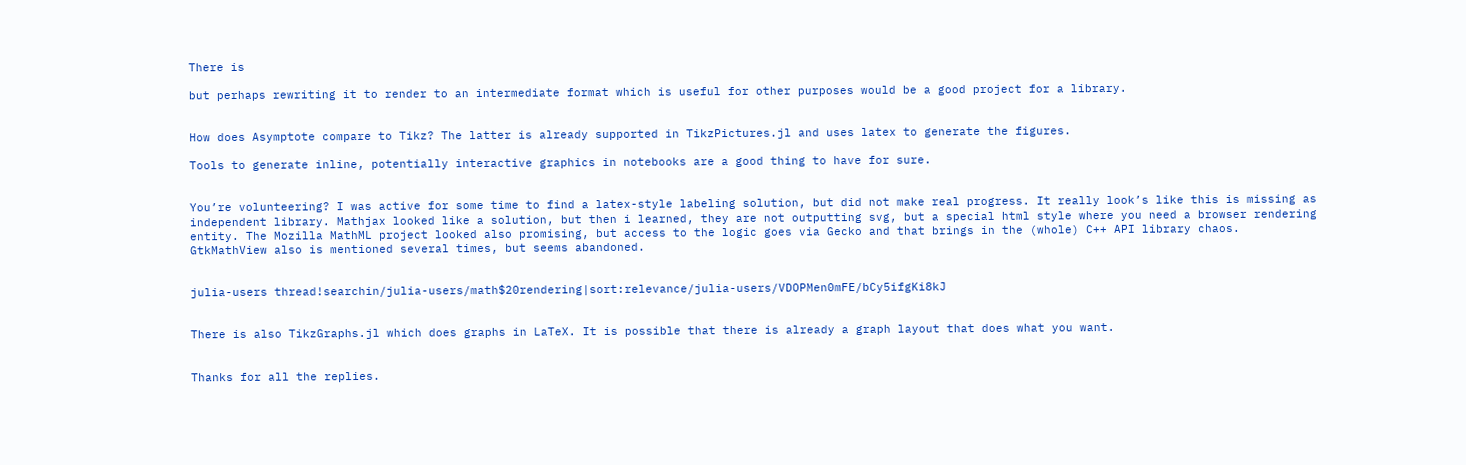There is

but perhaps rewriting it to render to an intermediate format which is useful for other purposes would be a good project for a library.


How does Asymptote compare to Tikz? The latter is already supported in TikzPictures.jl and uses latex to generate the figures.

Tools to generate inline, potentially interactive graphics in notebooks are a good thing to have for sure.


You’re volunteering? I was active for some time to find a latex-style labeling solution, but did not make real progress. It really look’s like this is missing as independent library. Mathjax looked like a solution, but then i learned, they are not outputting svg, but a special html style where you need a browser rendering entity. The Mozilla MathML project looked also promising, but access to the logic goes via Gecko and that brings in the (whole) C++ API library chaos.
GtkMathView also is mentioned several times, but seems abandoned.


julia-users thread!searchin/julia-users/math$20rendering|sort:relevance/julia-users/VDOPMen0mFE/bCy5ifgKi8kJ


There is also TikzGraphs.jl which does graphs in LaTeX. It is possible that there is already a graph layout that does what you want.


Thanks for all the replies.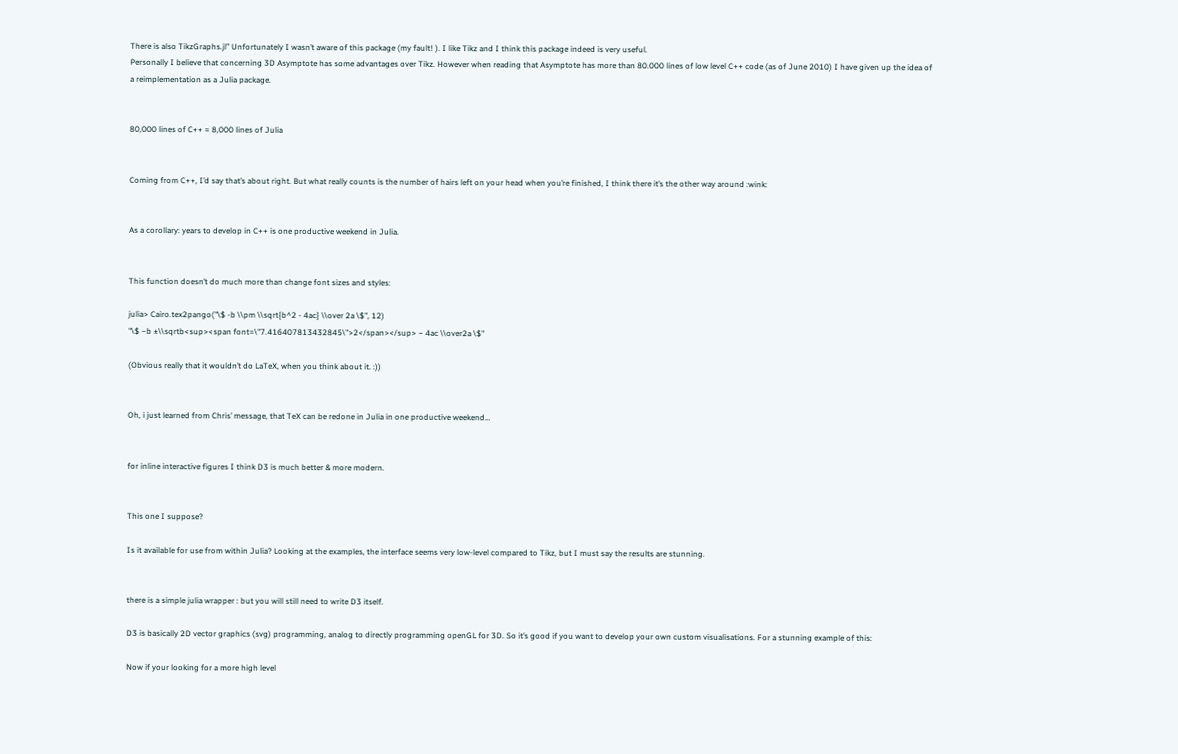There is also TikzGraphs.jl” Unfortunately I wasn’t aware of this package (my fault! ). I like Tikz and I think this package indeed is very useful.
Personally I believe that concerning 3D Asymptote has some advantages over Tikz. However when reading that Asymptote has more than 80.000 lines of low level C++ code (as of June 2010) I have given up the idea of a reimplementation as a Julia package.


80,000 lines of C++ ≈ 8,000 lines of Julia


Coming from C++, I’d say that’s about right. But what really counts is the number of hairs left on your head when you’re finished, I think there it’s the other way around :wink:


As a corollary: years to develop in C++ is one productive weekend in Julia.


This function doesn’t do much more than change font sizes and styles:

julia> Cairo.tex2pango("\$ -b \\pm \\sqrt{b^2 - 4ac} \\over 2a \$", 12)
"\$ −b ±\\sqrtb<sup><span font=\"7.416407813432845\">2</span></sup> − 4ac \\over2a \$"

(Obvious really that it wouldn’t do LaTeX, when you think about it. :))


Oh, i just learned from Chris’ message, that TeX can be redone in Julia in one productive weekend…


for inline interactive figures I think D3 is much better & more modern.


This one I suppose?

Is it available for use from within Julia? Looking at the examples, the interface seems very low-level compared to Tikz, but I must say the results are stunning.


there is a simple julia wrapper : but you will still need to write D3 itself.

D3 is basically 2D vector graphics (svg) programming, analog to directly programming openGL for 3D. So it’s good if you want to develop your own custom visualisations. For a stunning example of this:

Now if your looking for a more high level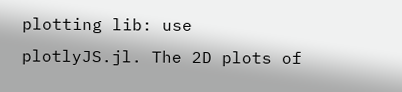plotting lib: use plotlyJS.jl. The 2D plots of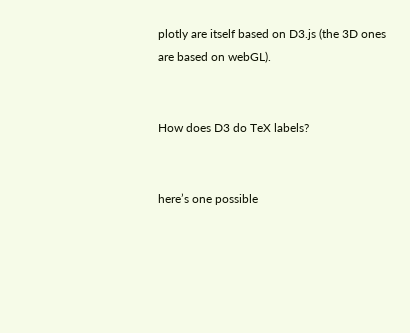plotly are itself based on D3.js (the 3D ones are based on webGL).


How does D3 do TeX labels?


here’s one possible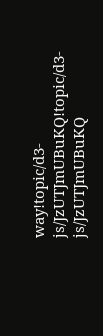way!topic/d3-js/JzUTJmUBuKQ!topic/d3-js/JzUTJmUBuKQ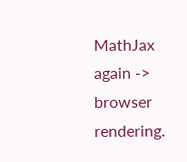MathJax again -> browser rendering.